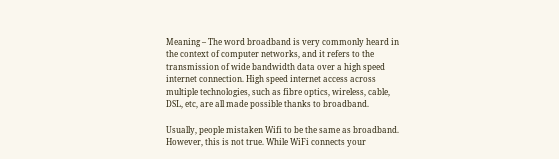Meaning – The word broadband is very commonly heard in the context of computer networks, and it refers to the transmission of wide bandwidth data over a high speed internet connection. High speed internet access across multiple technologies, such as fibre optics, wireless, cable, DSL, etc, are all made possible thanks to broadband.

Usually, people mistaken Wifi to be the same as broadband. However, this is not true. While WiFi connects your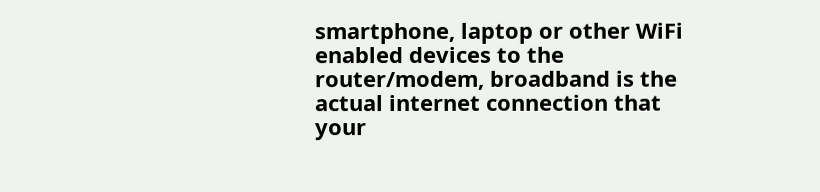smartphone, laptop or other WiFi enabled devices to the router/modem, broadband is the actual internet connection that your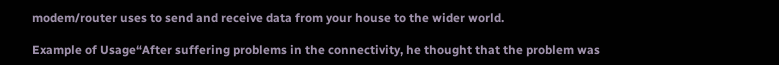modem/router uses to send and receive data from your house to the wider world.

Example of Usage“After suffering problems in the connectivity, he thought that the problem was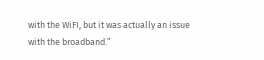with the WiFI, but it was actually an issue with the broadband.”